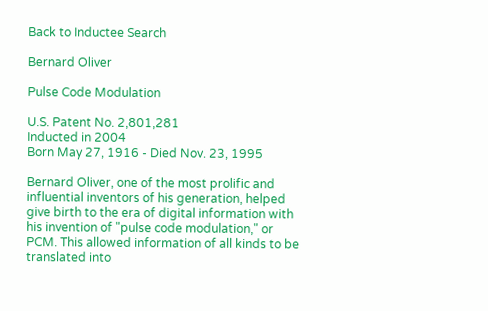Back to Inductee Search

Bernard Oliver

Pulse Code Modulation

U.S. Patent No. 2,801,281
Inducted in 2004
Born May 27, 1916 - Died Nov. 23, 1995

Bernard Oliver, one of the most prolific and influential inventors of his generation, helped give birth to the era of digital information with his invention of "pulse code modulation," or PCM. This allowed information of all kinds to be translated into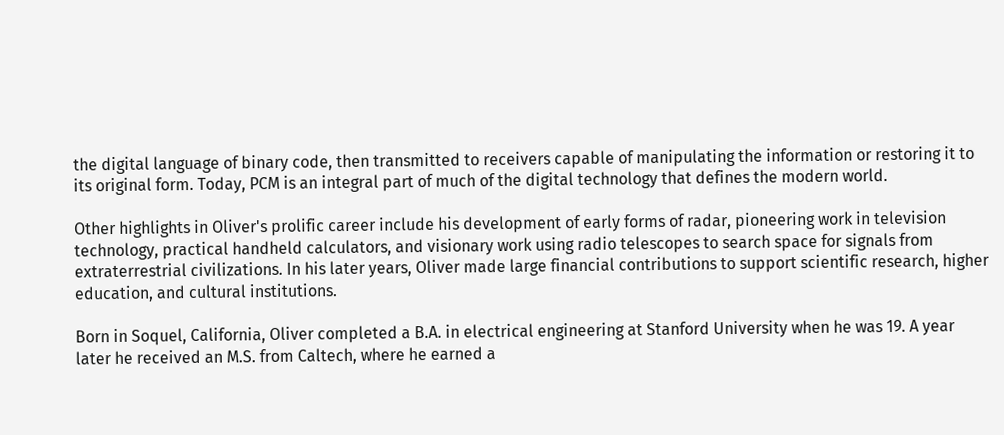the digital language of binary code, then transmitted to receivers capable of manipulating the information or restoring it to its original form. Today, PCM is an integral part of much of the digital technology that defines the modern world.

Other highlights in Oliver's prolific career include his development of early forms of radar, pioneering work in television technology, practical handheld calculators, and visionary work using radio telescopes to search space for signals from extraterrestrial civilizations. In his later years, Oliver made large financial contributions to support scientific research, higher education, and cultural institutions.

Born in Soquel, California, Oliver completed a B.A. in electrical engineering at Stanford University when he was 19. A year later he received an M.S. from Caltech, where he earned a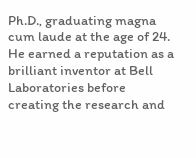Ph.D., graduating magna cum laude at the age of 24. He earned a reputation as a brilliant inventor at Bell Laboratories before creating the research and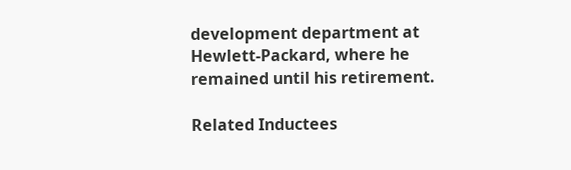development department at Hewlett-Packard, where he remained until his retirement.

Related Inductees